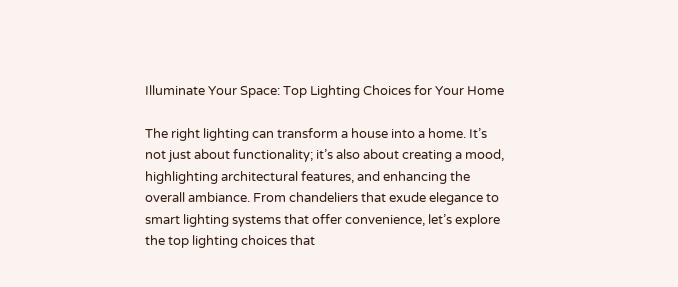Illuminate Your Space: Top Lighting Choices for Your Home

The right lighting can transform a house into a home. It’s not just about functionality; it’s also about creating a mood, highlighting architectural features, and enhancing the overall ambiance. From chandeliers that exude elegance to smart lighting systems that offer convenience, let’s explore the top lighting choices that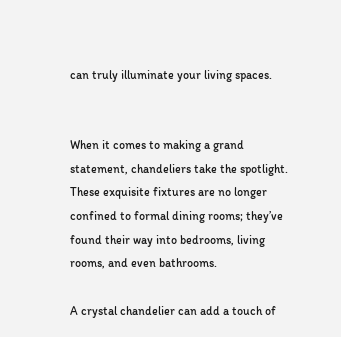can truly illuminate your living spaces.


When it comes to making a grand statement, chandeliers take the spotlight. These exquisite fixtures are no longer confined to formal dining rooms; they’ve found their way into bedrooms, living rooms, and even bathrooms.

A crystal chandelier can add a touch of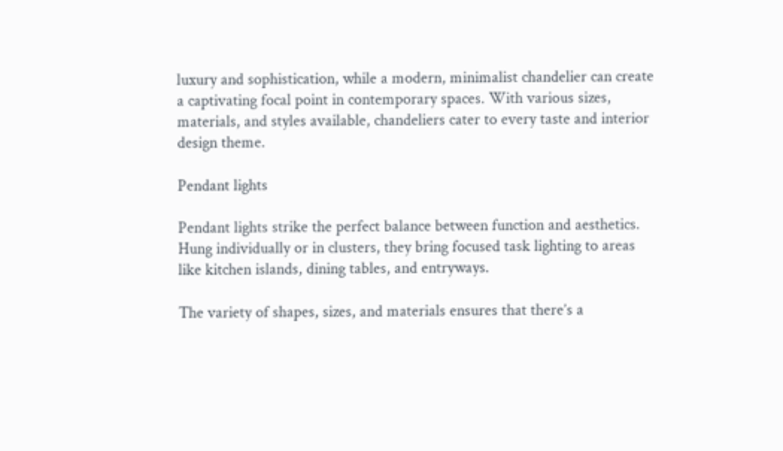luxury and sophistication, while a modern, minimalist chandelier can create a captivating focal point in contemporary spaces. With various sizes, materials, and styles available, chandeliers cater to every taste and interior design theme.

Pendant lights

Pendant lights strike the perfect balance between function and aesthetics. Hung individually or in clusters, they bring focused task lighting to areas like kitchen islands, dining tables, and entryways.

The variety of shapes, sizes, and materials ensures that there’s a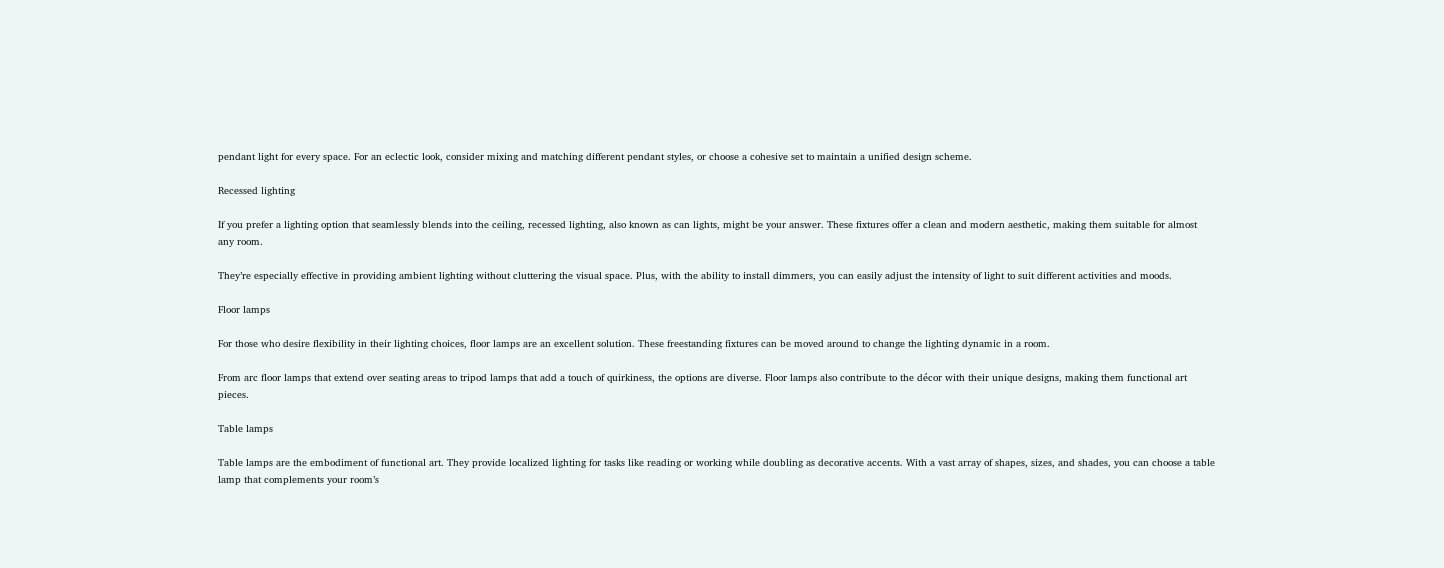pendant light for every space. For an eclectic look, consider mixing and matching different pendant styles, or choose a cohesive set to maintain a unified design scheme.

Recessed lighting

If you prefer a lighting option that seamlessly blends into the ceiling, recessed lighting, also known as can lights, might be your answer. These fixtures offer a clean and modern aesthetic, making them suitable for almost any room.

They’re especially effective in providing ambient lighting without cluttering the visual space. Plus, with the ability to install dimmers, you can easily adjust the intensity of light to suit different activities and moods.

Floor lamps

For those who desire flexibility in their lighting choices, floor lamps are an excellent solution. These freestanding fixtures can be moved around to change the lighting dynamic in a room.

From arc floor lamps that extend over seating areas to tripod lamps that add a touch of quirkiness, the options are diverse. Floor lamps also contribute to the décor with their unique designs, making them functional art pieces.

Table lamps

Table lamps are the embodiment of functional art. They provide localized lighting for tasks like reading or working while doubling as decorative accents. With a vast array of shapes, sizes, and shades, you can choose a table lamp that complements your room’s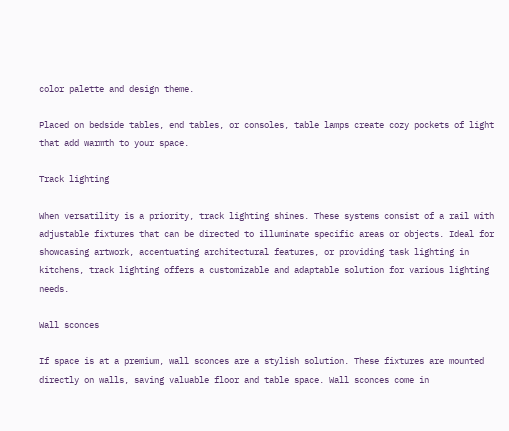color palette and design theme.

Placed on bedside tables, end tables, or consoles, table lamps create cozy pockets of light that add warmth to your space.

Track lighting

When versatility is a priority, track lighting shines. These systems consist of a rail with adjustable fixtures that can be directed to illuminate specific areas or objects. Ideal for showcasing artwork, accentuating architectural features, or providing task lighting in kitchens, track lighting offers a customizable and adaptable solution for various lighting needs.

Wall sconces

If space is at a premium, wall sconces are a stylish solution. These fixtures are mounted directly on walls, saving valuable floor and table space. Wall sconces come in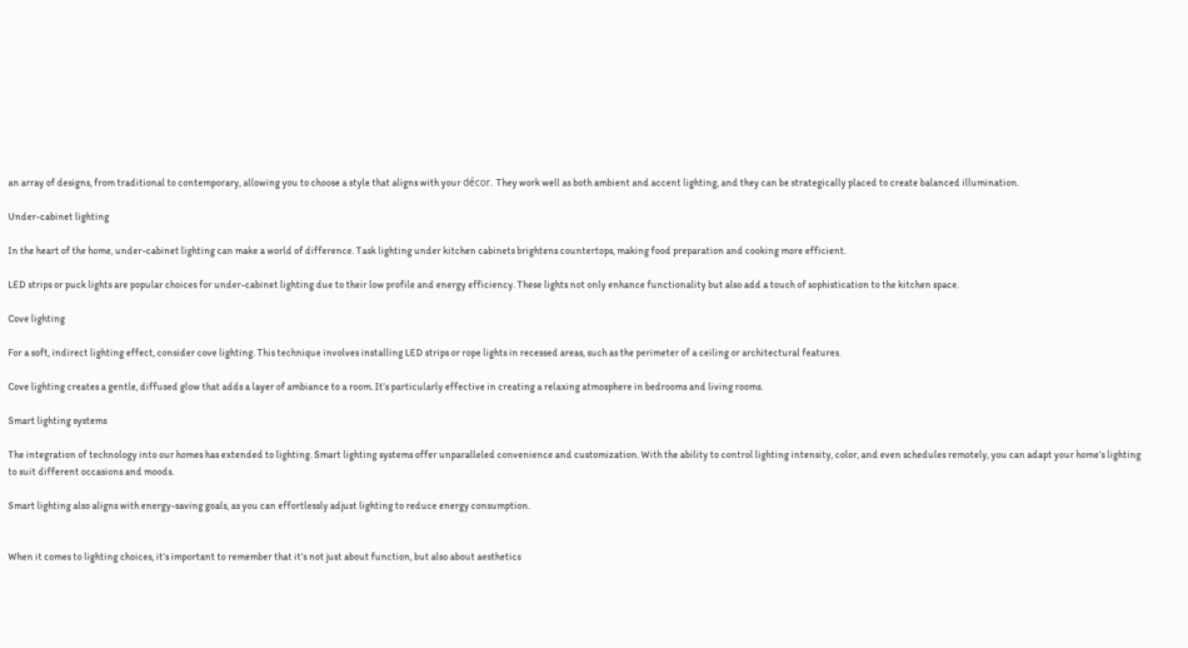an array of designs, from traditional to contemporary, allowing you to choose a style that aligns with your décor. They work well as both ambient and accent lighting, and they can be strategically placed to create balanced illumination.

Under-cabinet lighting

In the heart of the home, under-cabinet lighting can make a world of difference. Task lighting under kitchen cabinets brightens countertops, making food preparation and cooking more efficient.

LED strips or puck lights are popular choices for under-cabinet lighting due to their low profile and energy efficiency. These lights not only enhance functionality but also add a touch of sophistication to the kitchen space.

Cove lighting

For a soft, indirect lighting effect, consider cove lighting. This technique involves installing LED strips or rope lights in recessed areas, such as the perimeter of a ceiling or architectural features.

Cove lighting creates a gentle, diffused glow that adds a layer of ambiance to a room. It’s particularly effective in creating a relaxing atmosphere in bedrooms and living rooms.

Smart lighting systems

The integration of technology into our homes has extended to lighting. Smart lighting systems offer unparalleled convenience and customization. With the ability to control lighting intensity, color, and even schedules remotely, you can adapt your home’s lighting to suit different occasions and moods.

Smart lighting also aligns with energy-saving goals, as you can effortlessly adjust lighting to reduce energy consumption.


When it comes to lighting choices, it’s important to remember that it’s not just about function, but also about aesthetics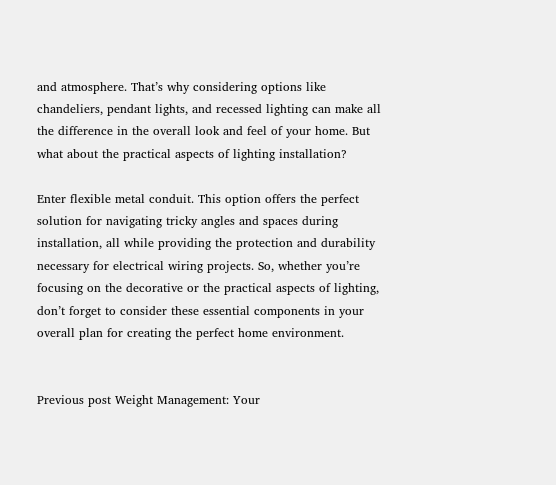and atmosphere. That’s why considering options like chandeliers, pendant lights, and recessed lighting can make all the difference in the overall look and feel of your home. But what about the practical aspects of lighting installation?

Enter flexible metal conduit. This option offers the perfect solution for navigating tricky angles and spaces during installation, all while providing the protection and durability necessary for electrical wiring projects. So, whether you’re focusing on the decorative or the practical aspects of lighting, don’t forget to consider these essential components in your overall plan for creating the perfect home environment.


Previous post Weight Management: Your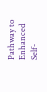Pathway to Enhanced Self-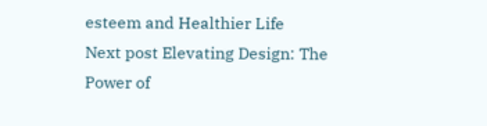esteem and Healthier Life
Next post Elevating Design: The Power of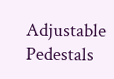Adjustable Pedestals